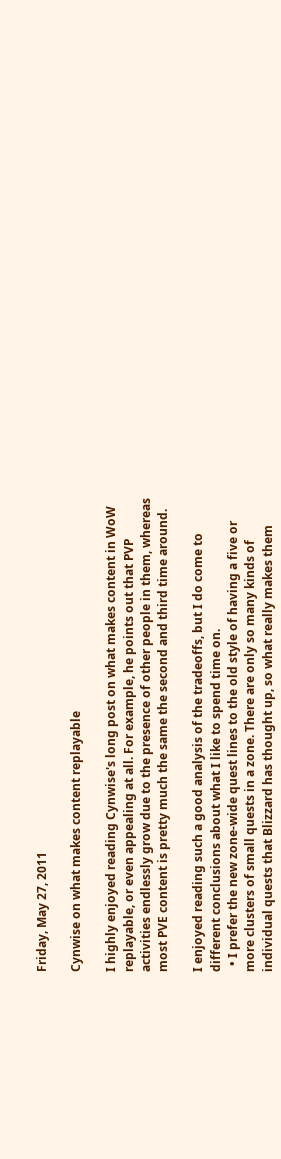Friday, May 27, 2011

Cynwise on what makes content replayable

I highly enjoyed reading Cynwise's long post on what makes content in WoW replayable, or even appealing at all. For example, he points out that PVP activities endlessly grow due to the presence of other people in them, whereas most PVE content is pretty much the same the second and third time around.

I enjoyed reading such a good analysis of the tradeoffs, but I do come to different conclusions about what I like to spend time on.
  • I prefer the new zone-wide quest lines to the old style of having a five or more clusters of small quests in a zone. There are only so many kinds of individual quests that Blizzard has thought up, so what really makes them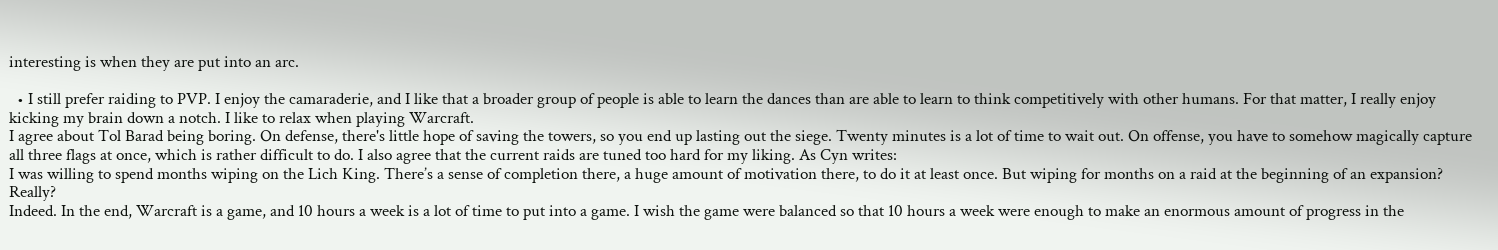interesting is when they are put into an arc.

  • I still prefer raiding to PVP. I enjoy the camaraderie, and I like that a broader group of people is able to learn the dances than are able to learn to think competitively with other humans. For that matter, I really enjoy kicking my brain down a notch. I like to relax when playing Warcraft.
I agree about Tol Barad being boring. On defense, there's little hope of saving the towers, so you end up lasting out the siege. Twenty minutes is a lot of time to wait out. On offense, you have to somehow magically capture all three flags at once, which is rather difficult to do. I also agree that the current raids are tuned too hard for my liking. As Cyn writes:
I was willing to spend months wiping on the Lich King. There’s a sense of completion there, a huge amount of motivation there, to do it at least once. But wiping for months on a raid at the beginning of an expansion? Really?
Indeed. In the end, Warcraft is a game, and 10 hours a week is a lot of time to put into a game. I wish the game were balanced so that 10 hours a week were enough to make an enormous amount of progress in the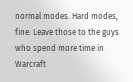normal modes. Hard modes, fine. Leave those to the guys who spend more time in Warcraft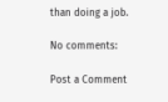than doing a job.

No comments:

Post a Comment